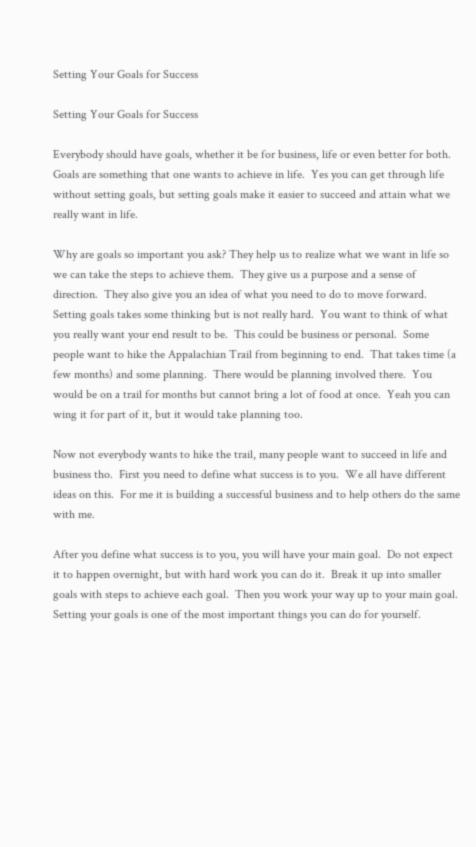Setting Your Goals for Success

Setting Your Goals for Success

Everybody should have goals, whether it be for business, life or even better for both.  Goals are something that one wants to achieve in life.  Yes you can get through life without setting goals, but setting goals make it easier to succeed and attain what we really want in life.

Why are goals so important you ask? They help us to realize what we want in life so we can take the steps to achieve them.  They give us a purpose and a sense of direction.  They also give you an idea of what you need to do to move forward.
Setting goals takes some thinking but is not really hard.  You want to think of what you really want your end result to be.  This could be business or personal.  Some people want to hike the Appalachian Trail from beginning to end.  That takes time (a few months) and some planning.  There would be planning involved there.  You would be on a trail for months but cannot bring a lot of food at once.  Yeah you can wing it for part of it, but it would take planning too.

Now not everybody wants to hike the trail, many people want to succeed in life and business tho.  First you need to define what success is to you.  We all have different ideas on this.  For me it is building a successful business and to help others do the same with me.

After you define what success is to you, you will have your main goal.  Do not expect it to happen overnight, but with hard work you can do it.  Break it up into smaller goals with steps to achieve each goal.  Then you work your way up to your main goal.  Setting your goals is one of the most important things you can do for yourself.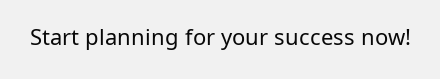Start planning for your success now!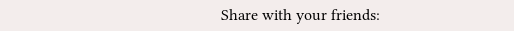Share with your friends: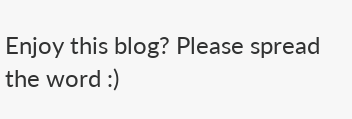Enjoy this blog? Please spread the word :)